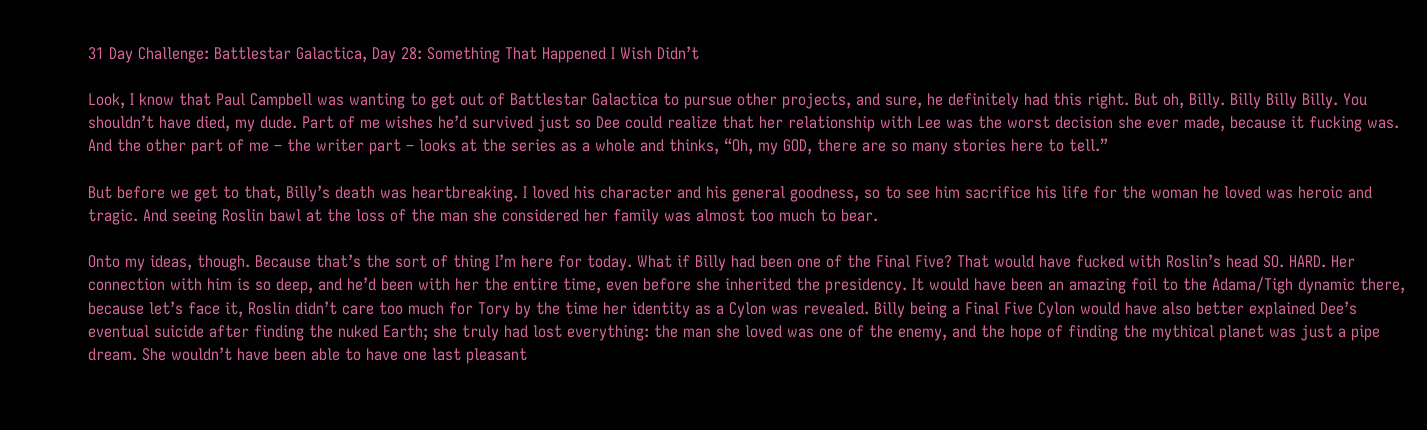31 Day Challenge: Battlestar Galactica, Day 28: Something That Happened I Wish Didn’t

Look, I know that Paul Campbell was wanting to get out of Battlestar Galactica to pursue other projects, and sure, he definitely had this right. But oh, Billy. Billy Billy Billy. You shouldn’t have died, my dude. Part of me wishes he’d survived just so Dee could realize that her relationship with Lee was the worst decision she ever made, because it fucking was. And the other part of me – the writer part – looks at the series as a whole and thinks, “Oh, my GOD, there are so many stories here to tell.”

But before we get to that, Billy’s death was heartbreaking. I loved his character and his general goodness, so to see him sacrifice his life for the woman he loved was heroic and tragic. And seeing Roslin bawl at the loss of the man she considered her family was almost too much to bear.

Onto my ideas, though. Because that’s the sort of thing I’m here for today. What if Billy had been one of the Final Five? That would have fucked with Roslin’s head SO. HARD. Her connection with him is so deep, and he’d been with her the entire time, even before she inherited the presidency. It would have been an amazing foil to the Adama/Tigh dynamic there, because let’s face it, Roslin didn’t care too much for Tory by the time her identity as a Cylon was revealed. Billy being a Final Five Cylon would have also better explained Dee’s eventual suicide after finding the nuked Earth; she truly had lost everything: the man she loved was one of the enemy, and the hope of finding the mythical planet was just a pipe dream. She wouldn’t have been able to have one last pleasant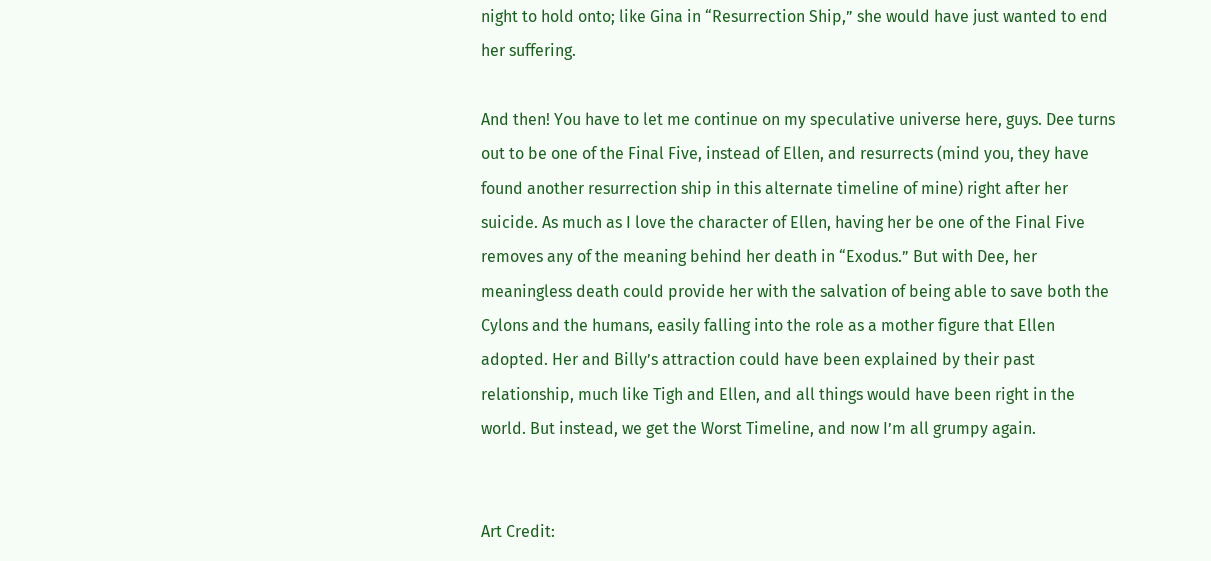night to hold onto; like Gina in “Resurrection Ship,” she would have just wanted to end her suffering.

And then! You have to let me continue on my speculative universe here, guys. Dee turns out to be one of the Final Five, instead of Ellen, and resurrects (mind you, they have found another resurrection ship in this alternate timeline of mine) right after her suicide. As much as I love the character of Ellen, having her be one of the Final Five removes any of the meaning behind her death in “Exodus.” But with Dee, her meaningless death could provide her with the salvation of being able to save both the Cylons and the humans, easily falling into the role as a mother figure that Ellen adopted. Her and Billy’s attraction could have been explained by their past relationship, much like Tigh and Ellen, and all things would have been right in the world. But instead, we get the Worst Timeline, and now I’m all grumpy again.


Art Credit: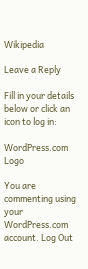Wikipedia

Leave a Reply

Fill in your details below or click an icon to log in:

WordPress.com Logo

You are commenting using your WordPress.com account. Log Out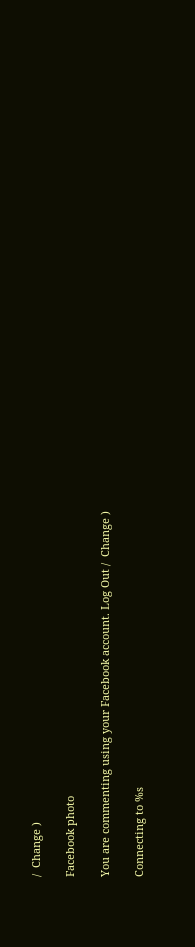/  Change )

Facebook photo

You are commenting using your Facebook account. Log Out /  Change )

Connecting to %s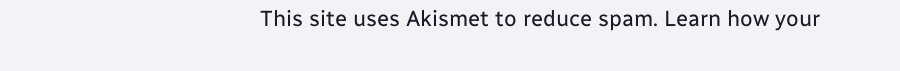This site uses Akismet to reduce spam. Learn how your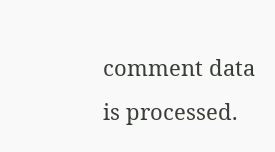comment data is processed.